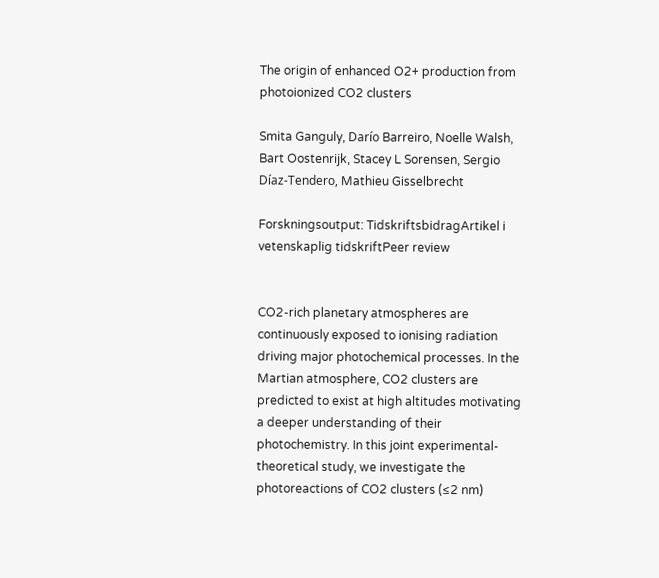The origin of enhanced O2+ production from photoionized CO2 clusters

Smita Ganguly, Darío Barreiro, Noelle Walsh, Bart Oostenrijk, Stacey L Sorensen, Sergio Díaz-Tendero, Mathieu Gisselbrecht

Forskningsoutput: TidskriftsbidragArtikel i vetenskaplig tidskriftPeer review


CO2-rich planetary atmospheres are continuously exposed to ionising radiation driving major photochemical processes. In the Martian atmosphere, CO2 clusters are predicted to exist at high altitudes motivating a deeper understanding of their photochemistry. In this joint experimental-theoretical study, we investigate the photoreactions of CO2 clusters (≤2 nm)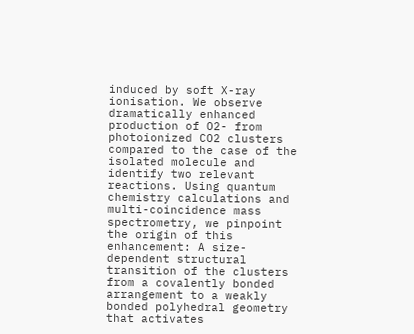induced by soft X-ray ionisation. We observe dramatically enhanced production of O2- from photoionized CO2 clusters compared to the case of the isolated molecule and identify two relevant reactions. Using quantum chemistry calculations and multi-coincidence mass spectrometry, we pinpoint the origin of this enhancement: A size-dependent structural transition of the clusters from a covalently bonded arrangement to a weakly bonded polyhedral geometry that activates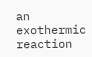an exothermic reaction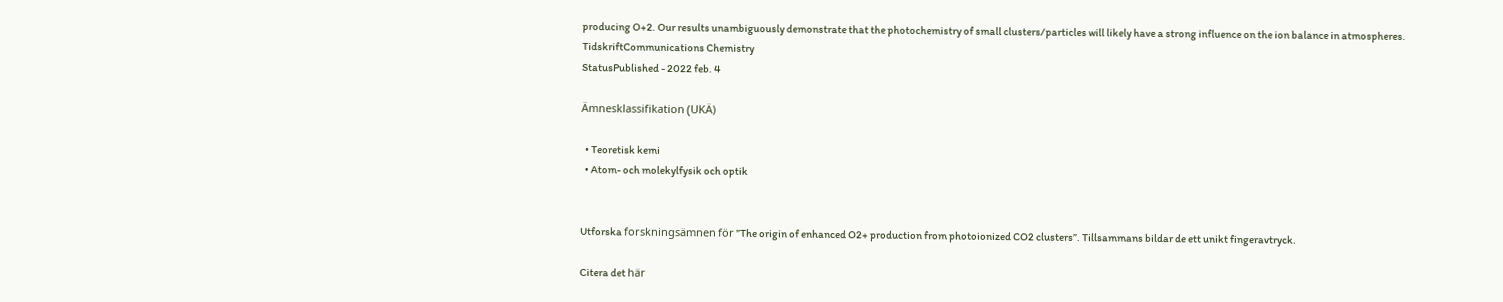producing O+2. Our results unambiguously demonstrate that the photochemistry of small clusters/particles will likely have a strong influence on the ion balance in atmospheres.
TidskriftCommunications Chemistry
StatusPublished - 2022 feb. 4

Ämnesklassifikation (UKÄ)

  • Teoretisk kemi
  • Atom- och molekylfysik och optik


Utforska forskningsämnen för ”The origin of enhanced O2+ production from photoionized CO2 clusters”. Tillsammans bildar de ett unikt fingeravtryck.

Citera det här